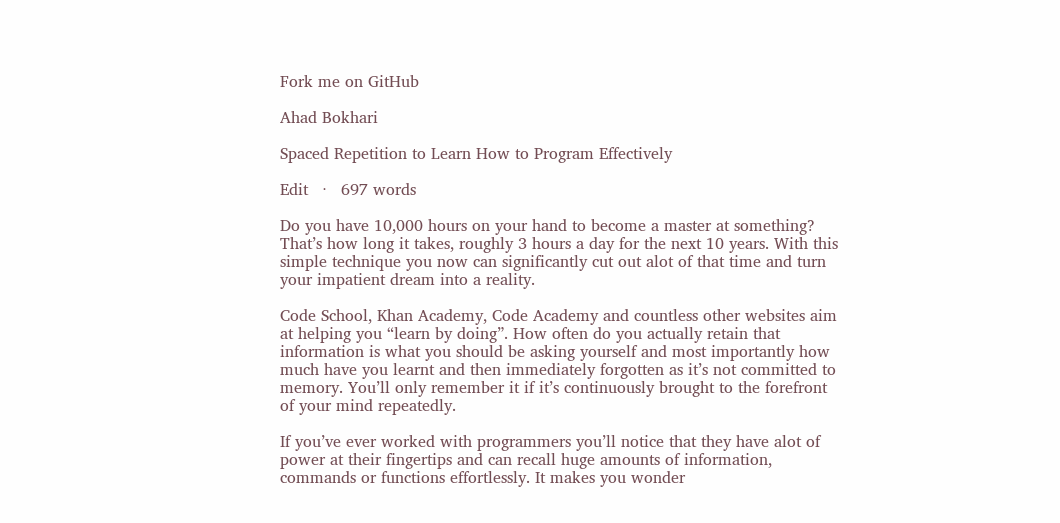Fork me on GitHub

Ahad Bokhari

Spaced Repetition to Learn How to Program Effectively

Edit   ·   697 words

Do you have 10,000 hours on your hand to become a master at something? That’s how long it takes, roughly 3 hours a day for the next 10 years. With this simple technique you now can significantly cut out alot of that time and turn your impatient dream into a reality.

Code School, Khan Academy, Code Academy and countless other websites aim at helping you “learn by doing”. How often do you actually retain that information is what you should be asking yourself and most importantly how much have you learnt and then immediately forgotten as it’s not committed to memory. You’ll only remember it if it’s continuously brought to the forefront of your mind repeatedly.

If you’ve ever worked with programmers you’ll notice that they have alot of power at their fingertips and can recall huge amounts of information, commands or functions effortlessly. It makes you wonder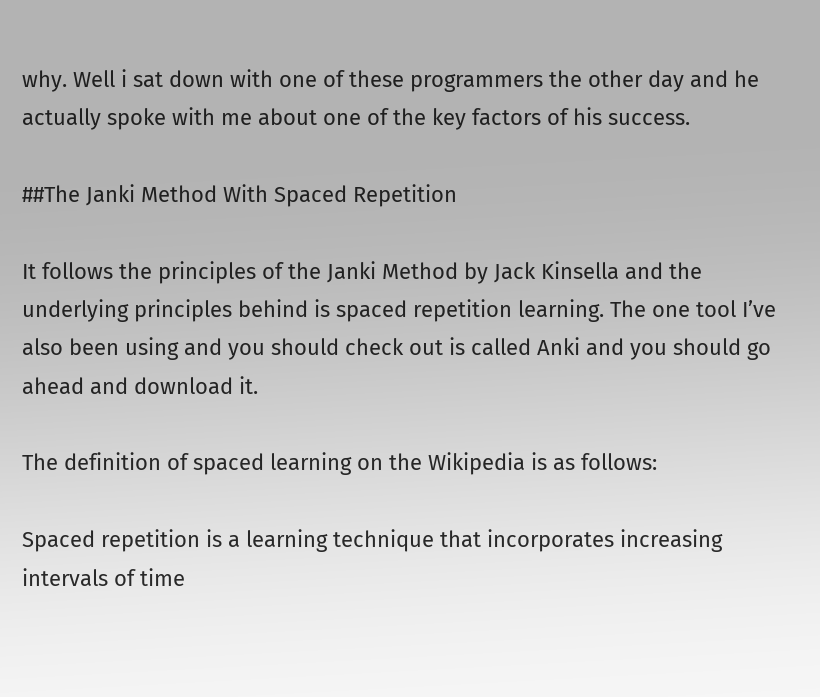why. Well i sat down with one of these programmers the other day and he actually spoke with me about one of the key factors of his success.

##The Janki Method With Spaced Repetition

It follows the principles of the Janki Method by Jack Kinsella and the underlying principles behind is spaced repetition learning. The one tool I’ve also been using and you should check out is called Anki and you should go ahead and download it.

The definition of spaced learning on the Wikipedia is as follows:

Spaced repetition is a learning technique that incorporates increasing intervals of time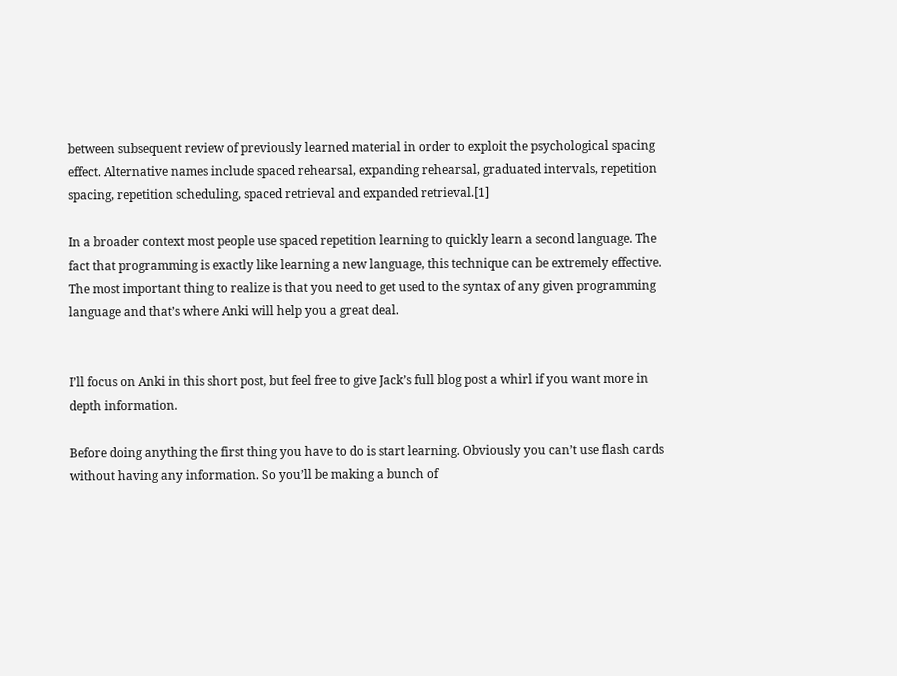between subsequent review of previously learned material in order to exploit the psychological spacing effect. Alternative names include spaced rehearsal, expanding rehearsal, graduated intervals, repetition spacing, repetition scheduling, spaced retrieval and expanded retrieval.[1]

In a broader context most people use spaced repetition learning to quickly learn a second language. The fact that programming is exactly like learning a new language, this technique can be extremely effective. The most important thing to realize is that you need to get used to the syntax of any given programming language and that’s where Anki will help you a great deal.


I’ll focus on Anki in this short post, but feel free to give Jack’s full blog post a whirl if you want more in depth information.

Before doing anything the first thing you have to do is start learning. Obviously you can’t use flash cards without having any information. So you’ll be making a bunch of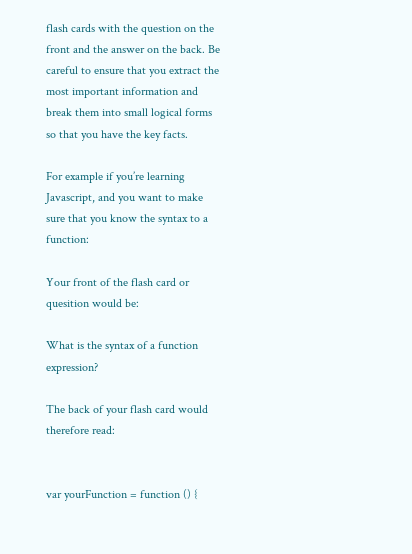flash cards with the question on the front and the answer on the back. Be careful to ensure that you extract the most important information and break them into small logical forms so that you have the key facts.

For example if you’re learning Javascript, and you want to make sure that you know the syntax to a function:

Your front of the flash card or quesition would be:

What is the syntax of a function expression?

The back of your flash card would therefore read:


var yourFunction = function () {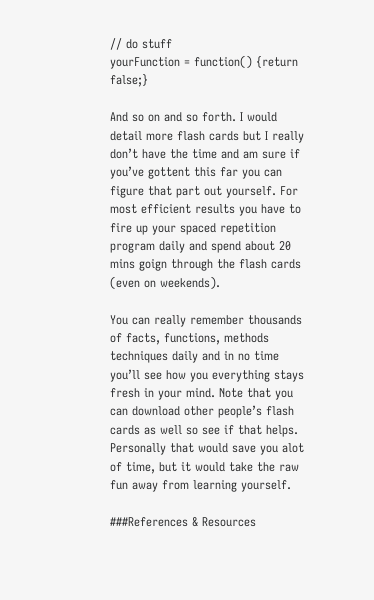// do stuff
yourFunction = function() {return false;}

And so on and so forth. I would detail more flash cards but I really don’t have the time and am sure if you’ve gottent this far you can figure that part out yourself. For most efficient results you have to fire up your spaced repetition program daily and spend about 20 mins goign through the flash cards (even on weekends).

You can really remember thousands of facts, functions, methods techniques daily and in no time you’ll see how you everything stays fresh in your mind. Note that you can download other people’s flash cards as well so see if that helps. Personally that would save you alot of time, but it would take the raw fun away from learning yourself.

###References & Resources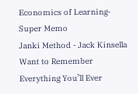Economics of Learning- Super Memo
Janki Method - Jack Kinsella
Want to Remember Everything You’ll Ever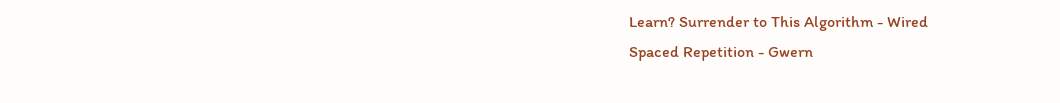Learn? Surrender to This Algorithm - Wired
Spaced Repetition - Gwern